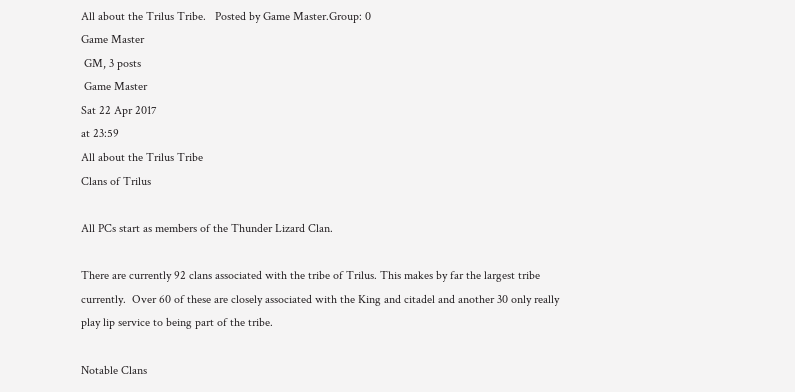All about the Trilus Tribe.   Posted by Game Master.Group: 0
Game Master
 GM, 3 posts
 Game Master
Sat 22 Apr 2017
at 23:59
All about the Trilus Tribe
Clans of Trilus

All PCs start as members of the Thunder Lizard Clan.

There are currently 92 clans associated with the tribe of Trilus. This makes by far the largest tribe currently.  Over 60 of these are closely associated with the King and citadel and another 30 only really play lip service to being part of the tribe.

Notable Clans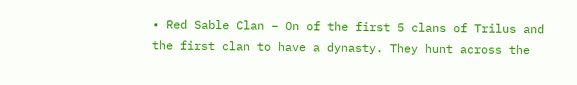• Red Sable Clan – On of the first 5 clans of Trilus and the first clan to have a dynasty. They hunt across the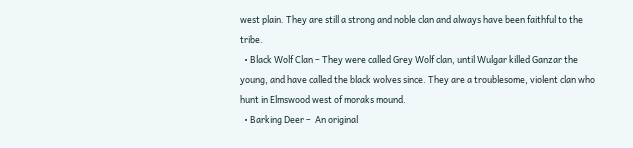west plain. They are still a strong and noble clan and always have been faithful to the tribe.
  • Black Wolf Clan – They were called Grey Wolf clan, until Wulgar killed Ganzar the young, and have called the black wolves since. They are a troublesome, violent clan who hunt in Elmswood west of moraks mound.
  • Barking Deer –  An original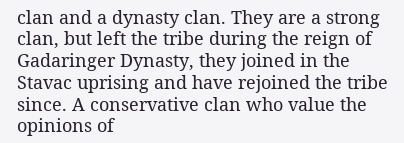clan and a dynasty clan. They are a strong clan, but left the tribe during the reign of Gadaringer Dynasty, they joined in the Stavac uprising and have rejoined the tribe since. A conservative clan who value the opinions of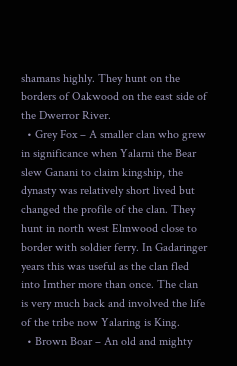shamans highly. They hunt on the borders of Oakwood on the east side of the Dwerror River.
  • Grey Fox – A smaller clan who grew in significance when Yalarni the Bear slew Ganani to claim kingship, the dynasty was relatively short lived but changed the profile of the clan. They hunt in north west Elmwood close to border with soldier ferry. In Gadaringer years this was useful as the clan fled into Imther more than once. The clan is very much back and involved the life of the tribe now Yalaring is King.
  • Brown Boar – An old and mighty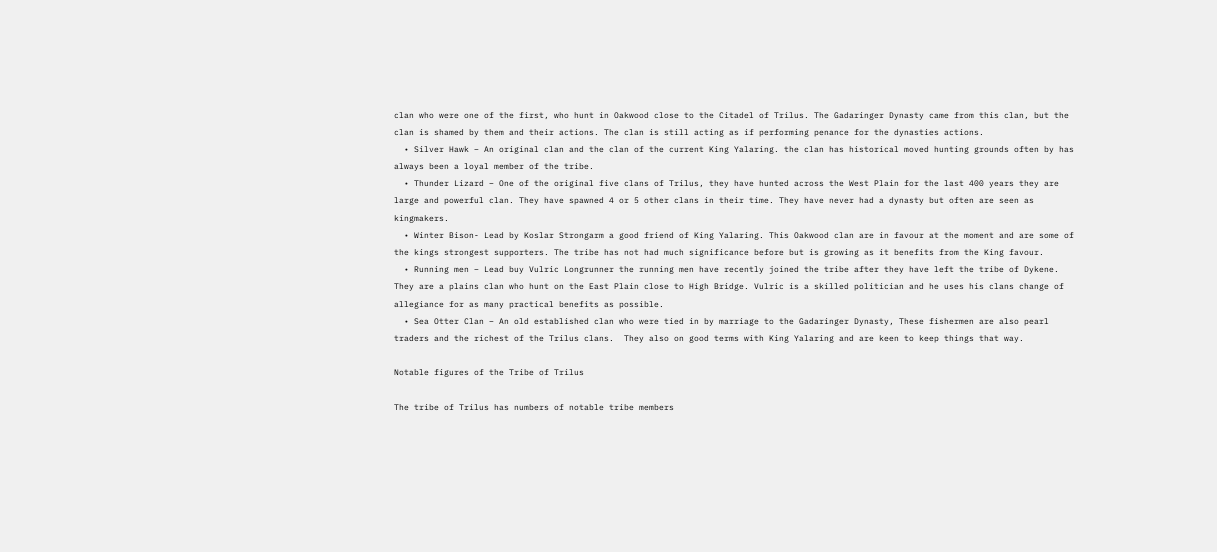clan who were one of the first, who hunt in Oakwood close to the Citadel of Trilus. The Gadaringer Dynasty came from this clan, but the clan is shamed by them and their actions. The clan is still acting as if performing penance for the dynasties actions.
  • Silver Hawk – An original clan and the clan of the current King Yalaring. the clan has historical moved hunting grounds often by has always been a loyal member of the tribe.
  • Thunder Lizard – One of the original five clans of Trilus, they have hunted across the West Plain for the last 400 years they are large and powerful clan. They have spawned 4 or 5 other clans in their time. They have never had a dynasty but often are seen as kingmakers.
  • Winter Bison- Lead by Koslar Strongarm a good friend of King Yalaring. This Oakwood clan are in favour at the moment and are some of the kings strongest supporters. The tribe has not had much significance before but is growing as it benefits from the King favour.
  • Running men – Lead buy Vulric Longrunner the running men have recently joined the tribe after they have left the tribe of Dykene. They are a plains clan who hunt on the East Plain close to High Bridge. Vulric is a skilled politician and he uses his clans change of allegiance for as many practical benefits as possible.
  • Sea Otter Clan – An old established clan who were tied in by marriage to the Gadaringer Dynasty, These fishermen are also pearl traders and the richest of the Trilus clans.  They also on good terms with King Yalaring and are keen to keep things that way.

Notable figures of the Tribe of Trilus

The tribe of Trilus has numbers of notable tribe members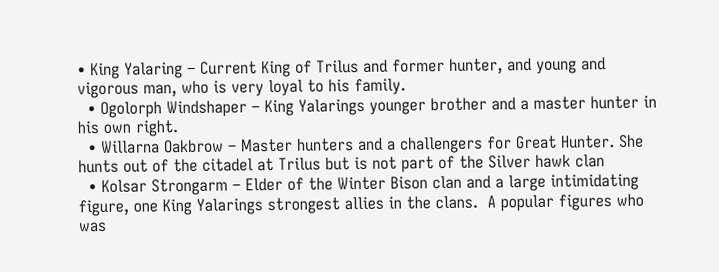• King Yalaring – Current King of Trilus and former hunter, and young and vigorous man, who is very loyal to his family.
  • Ogolorph Windshaper – King Yalarings younger brother and a master hunter in his own right.
  • Willarna Oakbrow – Master hunters and a challengers for Great Hunter. She hunts out of the citadel at Trilus but is not part of the Silver hawk clan
  • Kolsar Strongarm – Elder of the Winter Bison clan and a large intimidating figure, one King Yalarings strongest allies in the clans.  A popular figures who was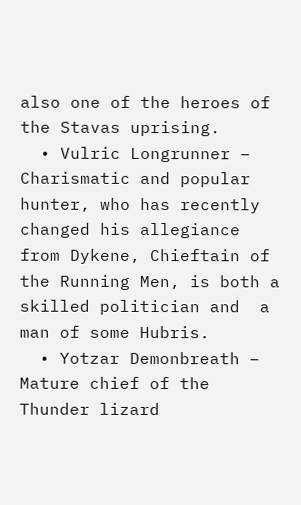also one of the heroes of the Stavas uprising.
  • Vulric Longrunner – Charismatic and popular hunter, who has recently changed his allegiance from Dykene, Chieftain of the Running Men, is both a skilled politician and  a man of some Hubris.
  • Yotzar Demonbreath – Mature chief of the Thunder lizard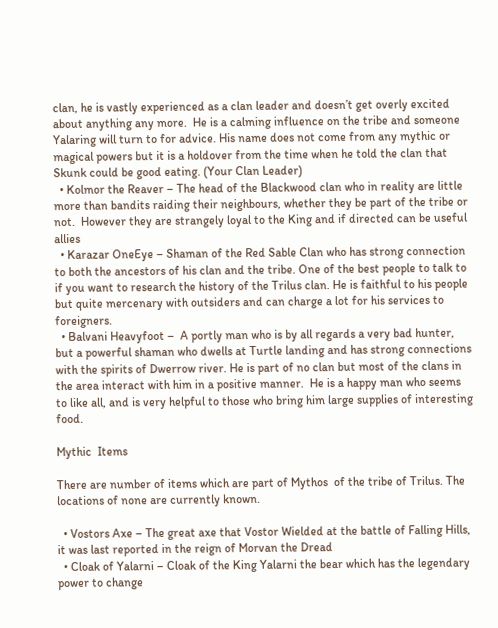clan, he is vastly experienced as a clan leader and doesn’t get overly excited about anything any more.  He is a calming influence on the tribe and someone Yalaring will turn to for advice. His name does not come from any mythic or magical powers but it is a holdover from the time when he told the clan that Skunk could be good eating. (Your Clan Leader)
  • Kolmor the Reaver – The head of the Blackwood clan who in reality are little more than bandits raiding their neighbours, whether they be part of the tribe or not.  However they are strangely loyal to the King and if directed can be useful allies
  • Karazar OneEye – Shaman of the Red Sable Clan who has strong connection to both the ancestors of his clan and the tribe. One of the best people to talk to if you want to research the history of the Trilus clan. He is faithful to his people but quite mercenary with outsiders and can charge a lot for his services to foreigners.
  • Balvani Heavyfoot –  A portly man who is by all regards a very bad hunter, but a powerful shaman who dwells at Turtle landing and has strong connections with the spirits of Dwerrow river. He is part of no clan but most of the clans in the area interact with him in a positive manner.  He is a happy man who seems to like all, and is very helpful to those who bring him large supplies of interesting food.

Mythic  Items

There are number of items which are part of Mythos  of the tribe of Trilus. The locations of none are currently known.

  • Vostors Axe – The great axe that Vostor Wielded at the battle of Falling Hills, it was last reported in the reign of Morvan the Dread
  • Cloak of Yalarni – Cloak of the King Yalarni the bear which has the legendary power to change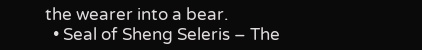the wearer into a bear.
  • Seal of Sheng Seleris – The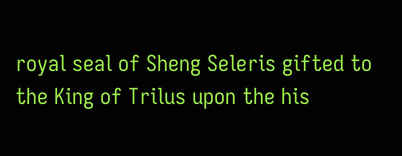royal seal of Sheng Seleris gifted to the King of Trilus upon the his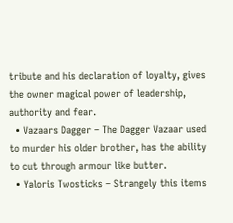tribute and his declaration of loyalty, gives the owner magical power of leadership, authority and fear.
  • Vazaars Dagger – The Dagger Vazaar used to murder his older brother, has the ability to cut through armour like butter.
  • Yaloris Twosticks – Strangely this items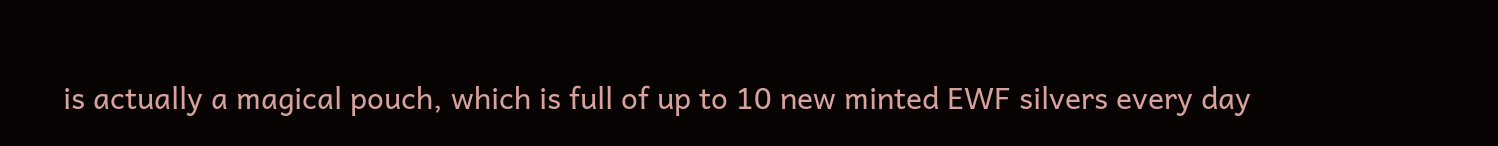is actually a magical pouch, which is full of up to 10 new minted EWF silvers every day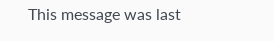This message was last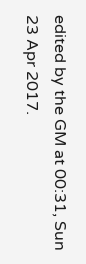edited by the GM at 00:31, Sun 23 Apr 2017.